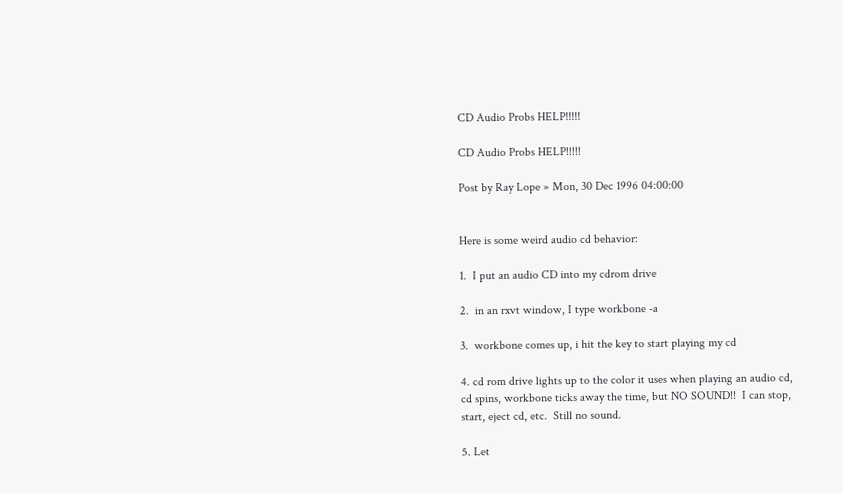CD Audio Probs HELP!!!!!

CD Audio Probs HELP!!!!!

Post by Ray Lope » Mon, 30 Dec 1996 04:00:00


Here is some weird audio cd behavior:

1.  I put an audio CD into my cdrom drive

2.  in an rxvt window, I type workbone -a

3.  workbone comes up, i hit the key to start playing my cd

4. cd rom drive lights up to the color it uses when playing an audio cd,
cd spins, workbone ticks away the time, but NO SOUND!!  I can stop,
start, eject cd, etc.  Still no sound.

5. Let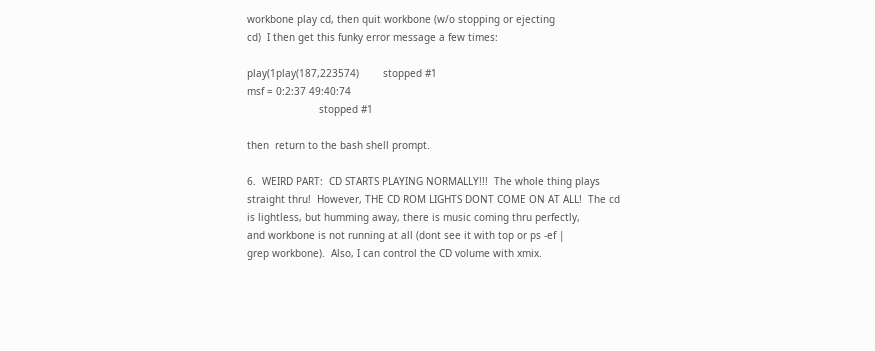workbone play cd, then quit workbone (w/o stopping or ejecting
cd)  I then get this funky error message a few times:

play(1play(187,223574)        stopped #1
msf = 0:2:37 49:40:74
                        stopped #1

then  return to the bash shell prompt.

6.  WEIRD PART:  CD STARTS PLAYING NORMALLY!!!  The whole thing plays
straight thru!  However, THE CD ROM LIGHTS DONT COME ON AT ALL!  The cd
is lightless, but humming away, there is music coming thru perfectly,
and workbone is not running at all (dont see it with top or ps -ef |
grep workbone).  Also, I can control the CD volume with xmix.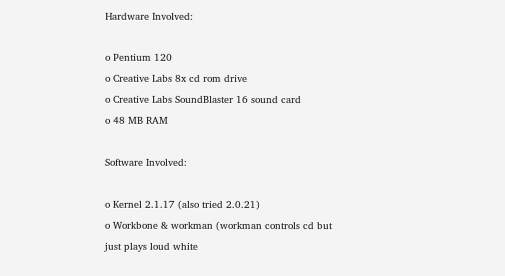Hardware Involved:

o Pentium 120
o Creative Labs 8x cd rom drive
o Creative Labs SoundBlaster 16 sound card
o 48 MB RAM

Software Involved:

o Kernel 2.1.17 (also tried 2.0.21)
o Workbone & workman (workman controls cd but just plays loud white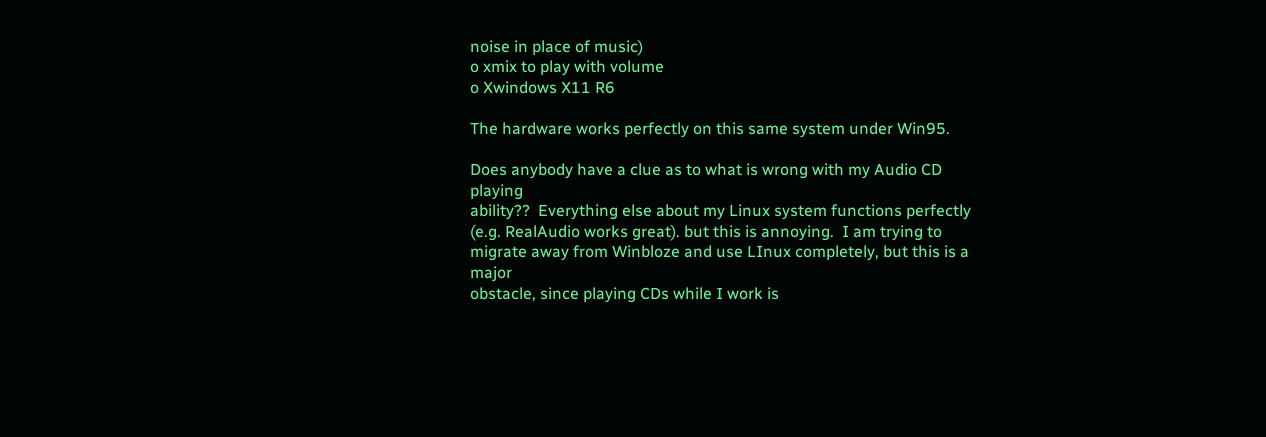noise in place of music)
o xmix to play with volume
o Xwindows X11 R6

The hardware works perfectly on this same system under Win95.

Does anybody have a clue as to what is wrong with my Audio CD playing
ability??  Everything else about my Linux system functions perfectly
(e.g. RealAudio works great). but this is annoying.  I am trying to
migrate away from Winbloze and use LInux completely, but this is a major
obstacle, since playing CDs while I work is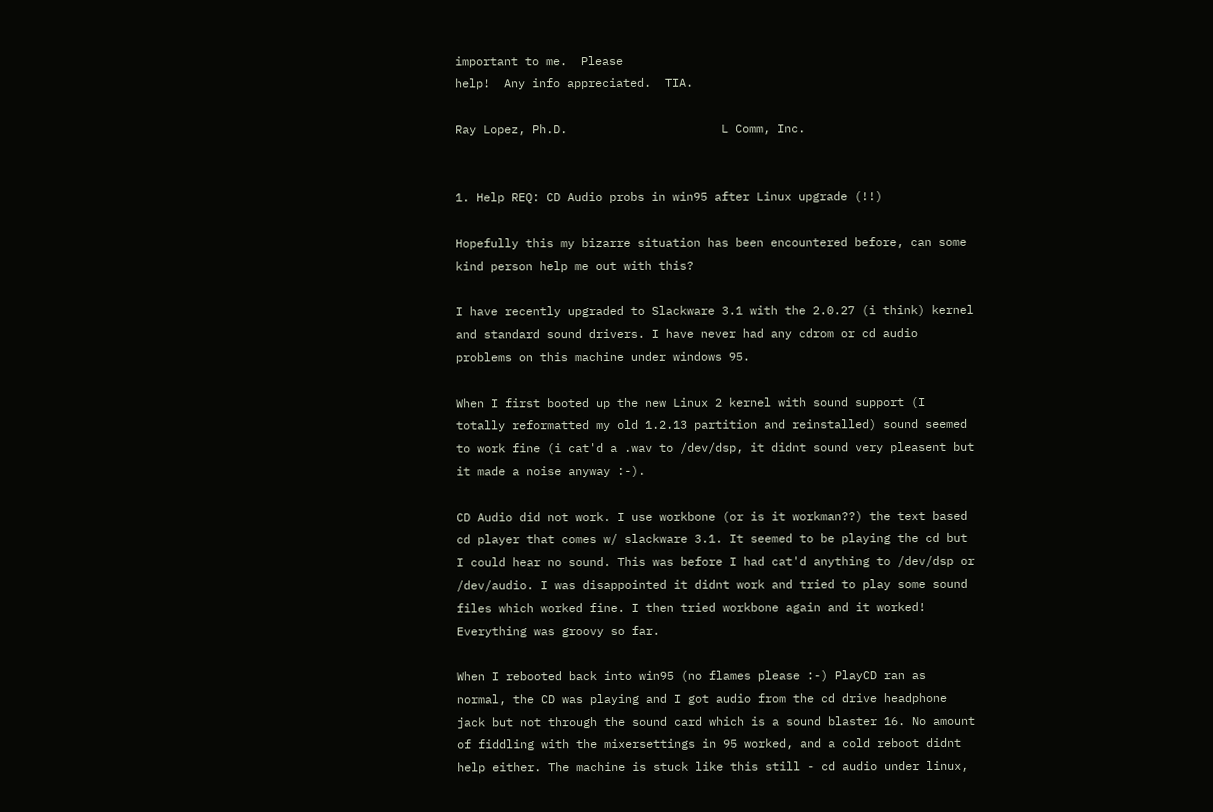important to me.  Please
help!  Any info appreciated.  TIA.

Ray Lopez, Ph.D.                      L Comm, Inc.


1. Help REQ: CD Audio probs in win95 after Linux upgrade (!!)

Hopefully this my bizarre situation has been encountered before, can some
kind person help me out with this?

I have recently upgraded to Slackware 3.1 with the 2.0.27 (i think) kernel
and standard sound drivers. I have never had any cdrom or cd audio
problems on this machine under windows 95.

When I first booted up the new Linux 2 kernel with sound support (I
totally reformatted my old 1.2.13 partition and reinstalled) sound seemed
to work fine (i cat'd a .wav to /dev/dsp, it didnt sound very pleasent but
it made a noise anyway :-).

CD Audio did not work. I use workbone (or is it workman??) the text based
cd player that comes w/ slackware 3.1. It seemed to be playing the cd but
I could hear no sound. This was before I had cat'd anything to /dev/dsp or
/dev/audio. I was disappointed it didnt work and tried to play some sound
files which worked fine. I then tried workbone again and it worked!
Everything was groovy so far.

When I rebooted back into win95 (no flames please :-) PlayCD ran as
normal, the CD was playing and I got audio from the cd drive headphone
jack but not through the sound card which is a sound blaster 16. No amount
of fiddling with the mixersettings in 95 worked, and a cold reboot didnt
help either. The machine is stuck like this still - cd audio under linux,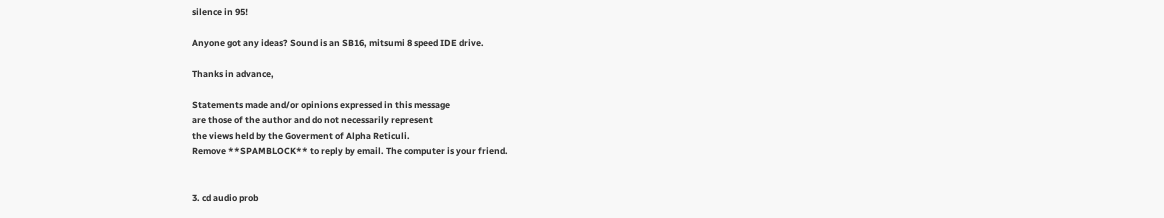silence in 95!

Anyone got any ideas? Sound is an SB16, mitsumi 8 speed IDE drive.

Thanks in advance,

Statements made and/or opinions expressed in this message
are those of the author and do not necessarily represent
the views held by the Goverment of Alpha Reticuli.
Remove **SPAMBLOCK** to reply by email. The computer is your friend.


3. cd audio prob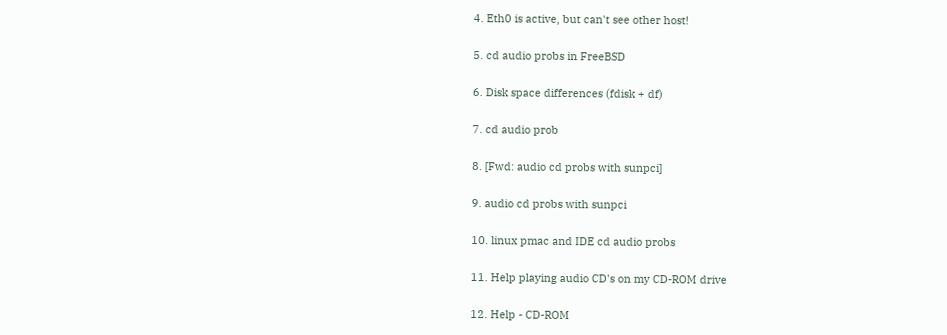4. Eth0 is active, but can't see other host!

5. cd audio probs in FreeBSD

6. Disk space differences (fdisk + df)

7. cd audio prob

8. [Fwd: audio cd probs with sunpci]

9. audio cd probs with sunpci

10. linux pmac and IDE cd audio probs

11. Help playing audio CD's on my CD-ROM drive

12. Help - CD-ROM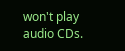won't play audio CDs.